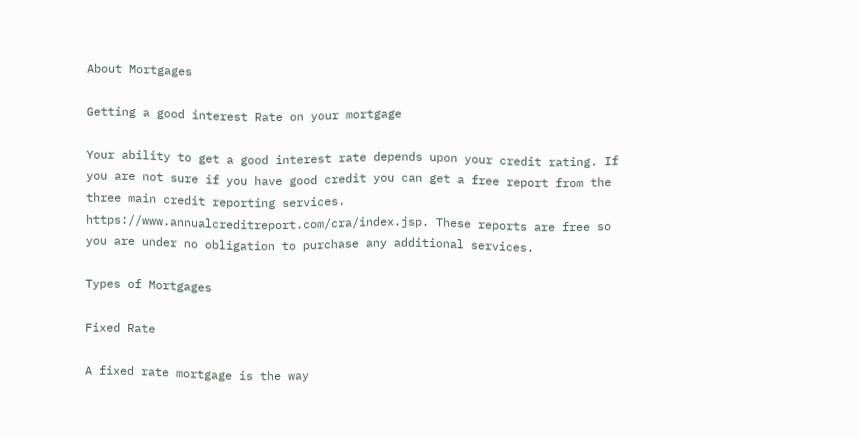About Mortgages

Getting a good interest Rate on your mortgage

Your ability to get a good interest rate depends upon your credit rating. If you are not sure if you have good credit you can get a free report from the three main credit reporting services. https://www.annualcreditreport.com/cra/index.jsp. These reports are free so you are under no obligation to purchase any additional services.

Types of Mortgages

Fixed Rate

A fixed rate mortgage is the way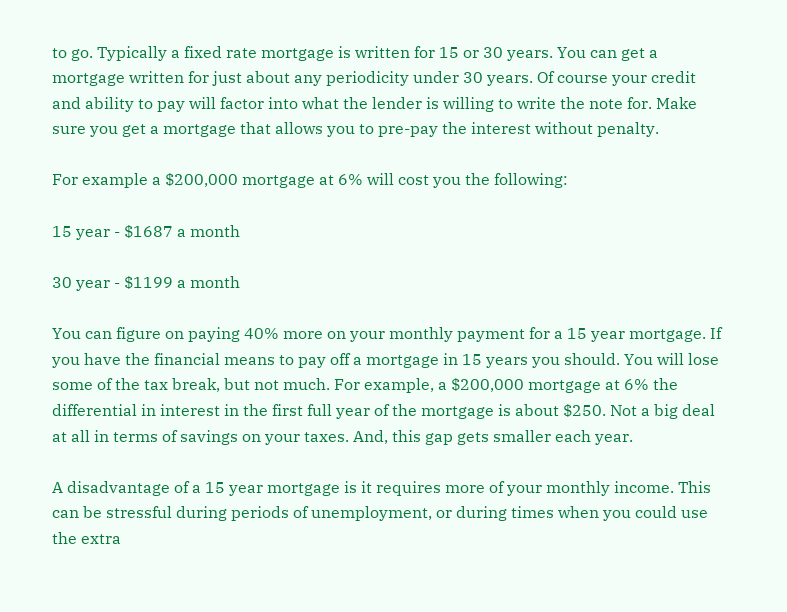to go. Typically a fixed rate mortgage is written for 15 or 30 years. You can get a mortgage written for just about any periodicity under 30 years. Of course your credit and ability to pay will factor into what the lender is willing to write the note for. Make sure you get a mortgage that allows you to pre-pay the interest without penalty.

For example a $200,000 mortgage at 6% will cost you the following:

15 year - $1687 a month

30 year - $1199 a month

You can figure on paying 40% more on your monthly payment for a 15 year mortgage. If you have the financial means to pay off a mortgage in 15 years you should. You will lose some of the tax break, but not much. For example, a $200,000 mortgage at 6% the differential in interest in the first full year of the mortgage is about $250. Not a big deal at all in terms of savings on your taxes. And, this gap gets smaller each year.

A disadvantage of a 15 year mortgage is it requires more of your monthly income. This can be stressful during periods of unemployment, or during times when you could use the extra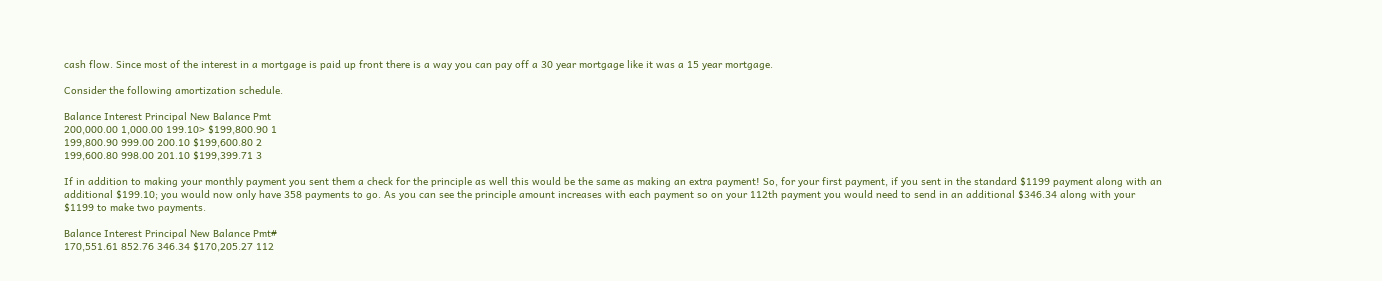cash flow. Since most of the interest in a mortgage is paid up front there is a way you can pay off a 30 year mortgage like it was a 15 year mortgage.

Consider the following amortization schedule.

Balance Interest Principal New Balance Pmt
200,000.00 1,000.00 199.10> $199,800.90 1
199,800.90 999.00 200.10 $199,600.80 2
199,600.80 998.00 201.10 $199,399.71 3

If in addition to making your monthly payment you sent them a check for the principle as well this would be the same as making an extra payment! So, for your first payment, if you sent in the standard $1199 payment along with an additional $199.10; you would now only have 358 payments to go. As you can see the principle amount increases with each payment so on your 112th payment you would need to send in an additional $346.34 along with your $1199 to make two payments.

Balance Interest Principal New Balance Pmt#
170,551.61 852.76 346.34 $170,205.27 112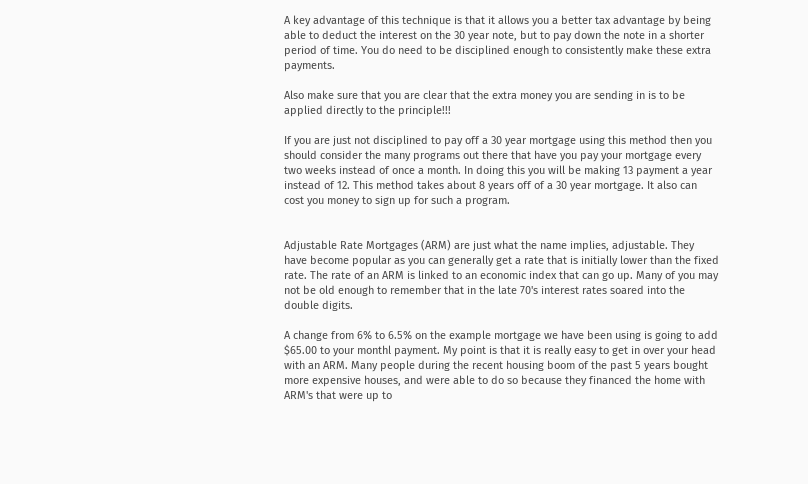A key advantage of this technique is that it allows you a better tax advantage by being able to deduct the interest on the 30 year note, but to pay down the note in a shorter period of time. You do need to be disciplined enough to consistently make these extra payments.

Also make sure that you are clear that the extra money you are sending in is to be applied directly to the principle!!!

If you are just not disciplined to pay off a 30 year mortgage using this method then you should consider the many programs out there that have you pay your mortgage every two weeks instead of once a month. In doing this you will be making 13 payment a year instead of 12. This method takes about 8 years off of a 30 year mortgage. It also can cost you money to sign up for such a program.


Adjustable Rate Mortgages (ARM) are just what the name implies, adjustable. They have become popular as you can generally get a rate that is initially lower than the fixed rate. The rate of an ARM is linked to an economic index that can go up. Many of you may not be old enough to remember that in the late 70's interest rates soared into the double digits.

A change from 6% to 6.5% on the example mortgage we have been using is going to add $65.00 to your monthl payment. My point is that it is really easy to get in over your head with an ARM. Many people during the recent housing boom of the past 5 years bought more expensive houses, and were able to do so because they financed the home with ARM's that were up to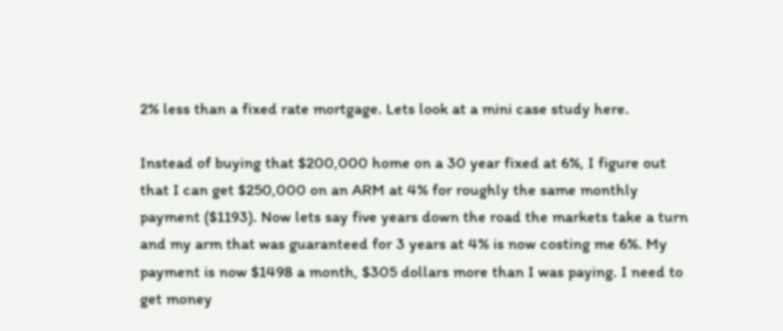2% less than a fixed rate mortgage. Lets look at a mini case study here.

Instead of buying that $200,000 home on a 30 year fixed at 6%, I figure out that I can get $250,000 on an ARM at 4% for roughly the same monthly payment ($1193). Now lets say five years down the road the markets take a turn and my arm that was guaranteed for 3 years at 4% is now costing me 6%. My payment is now $1498 a month, $305 dollars more than I was paying. I need to get money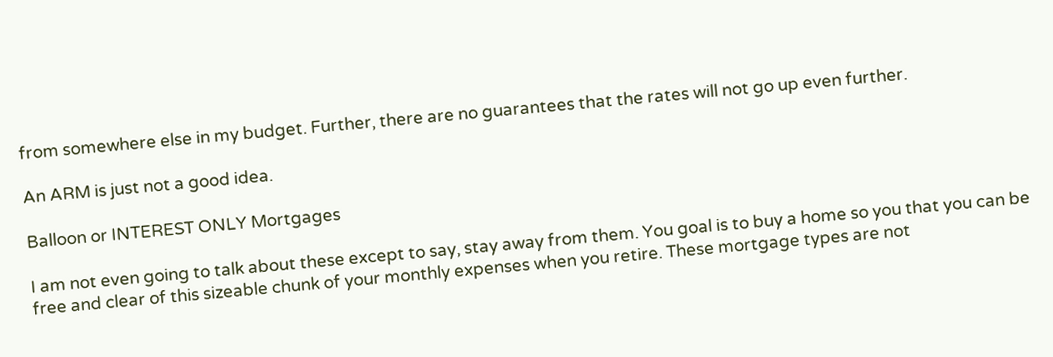from somewhere else in my budget. Further, there are no guarantees that the rates will not go up even further.

An ARM is just not a good idea.

Balloon or INTEREST ONLY Mortgages

I am not even going to talk about these except to say, stay away from them. You goal is to buy a home so you that you can be free and clear of this sizeable chunk of your monthly expenses when you retire. These mortgage types are not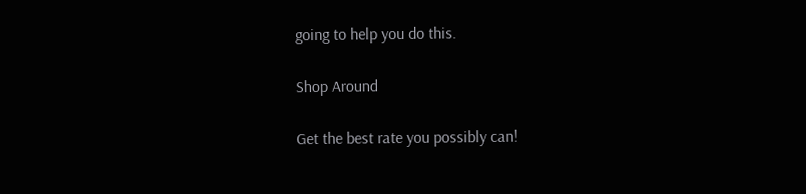going to help you do this.

Shop Around

Get the best rate you possibly can!